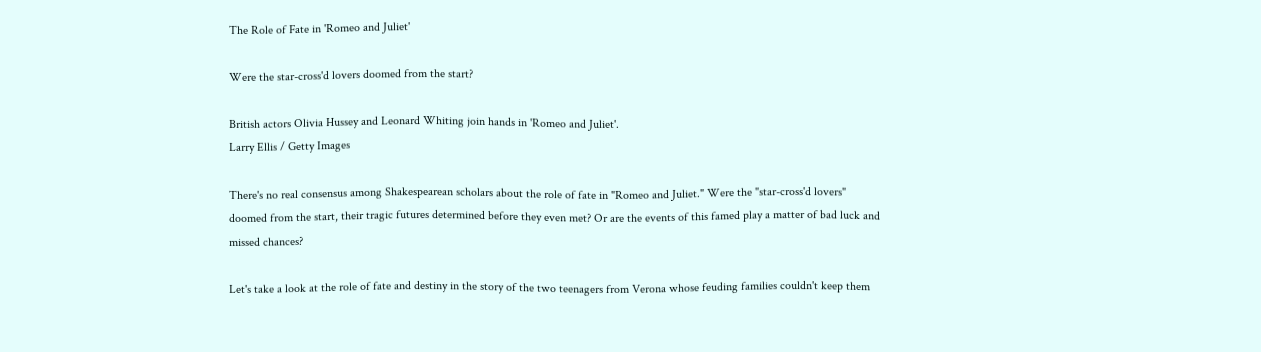The Role of Fate in 'Romeo and Juliet'

Were the star-cross'd lovers doomed from the start?

British actors Olivia Hussey and Leonard Whiting join hands in 'Romeo and Juliet'.
Larry Ellis / Getty Images

There's no real consensus among Shakespearean scholars about the role of fate in "Romeo and Juliet." Were the "star-cross'd lovers" doomed from the start, their tragic futures determined before they even met? Or are the events of this famed play a matter of bad luck and missed chances?

Let's take a look at the role of fate and destiny in the story of the two teenagers from Verona whose feuding families couldn't keep them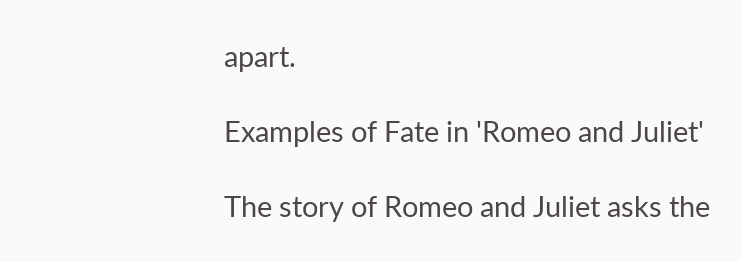apart.

Examples of Fate in 'Romeo and Juliet'

The story of Romeo and Juliet asks the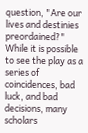question, "Are our lives and destinies preordained?" While it is possible to see the play as a series of coincidences, bad luck, and bad decisions, many scholars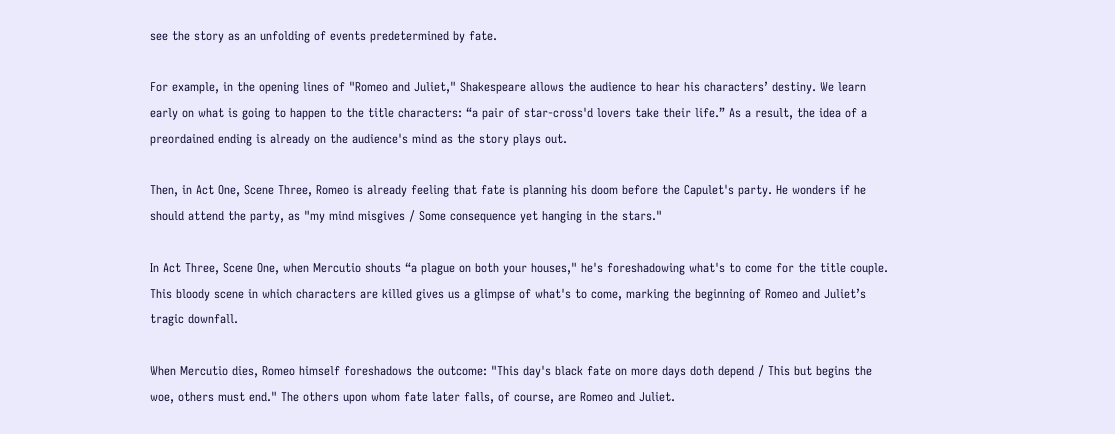see the story as an unfolding of events predetermined by fate.

For example, in the opening lines of "Romeo and Juliet," Shakespeare allows the audience to hear his characters’ destiny. We learn early on what is going to happen to the title characters: “a pair of star-cross'd lovers take their life.” As a result, the idea of a preordained ending is already on the audience's mind as the story plays out.

Then, in Act One, Scene Three, Romeo is already feeling that fate is planning his doom before the Capulet's party. He wonders if he should attend the party, as "my mind misgives / Some consequence yet hanging in the stars."

In Act Three, Scene One, when Mercutio shouts “a plague on both your houses," he's foreshadowing what's to come for the title couple. This bloody scene in which characters are killed gives us a glimpse of what's to come, marking the beginning of Romeo and Juliet’s tragic downfall.

When Mercutio dies, Romeo himself foreshadows the outcome: "This day's black fate on more days doth depend / This but begins the woe, others must end." The others upon whom fate later falls, of course, are Romeo and Juliet.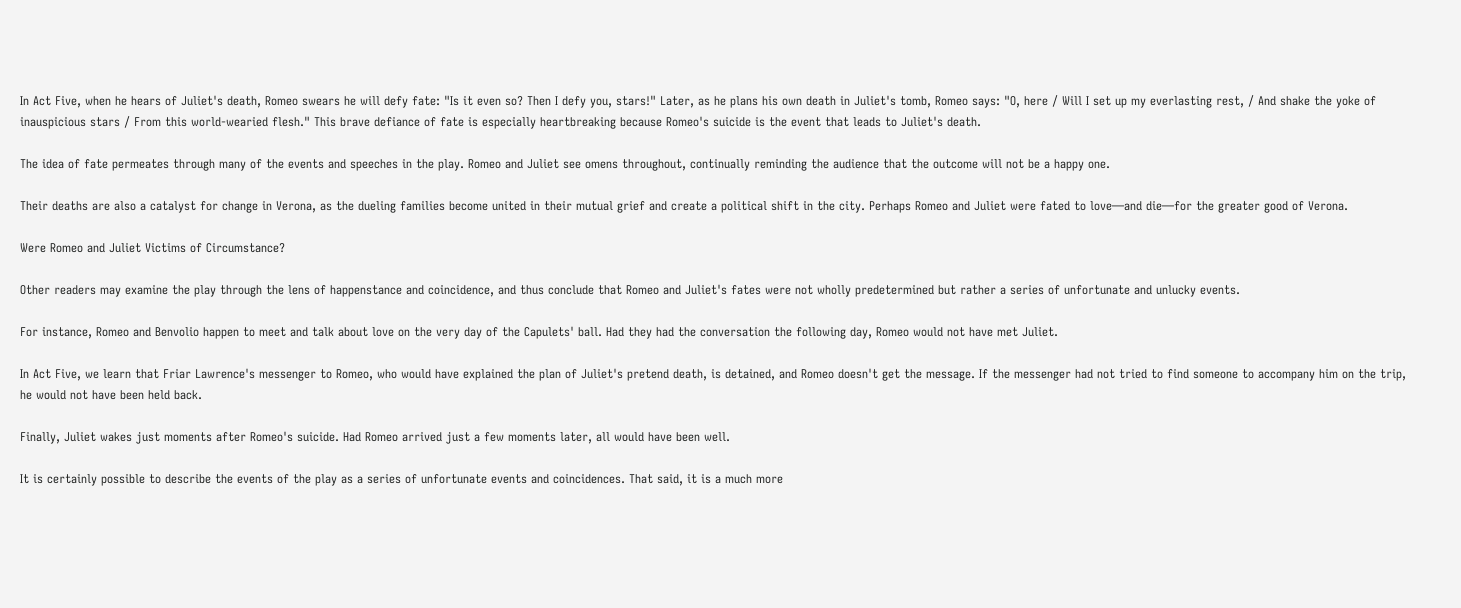In Act Five, when he hears of Juliet's death, Romeo swears he will defy fate: "Is it even so? Then I defy you, stars!" Later, as he plans his own death in Juliet's tomb, Romeo says: "O, here / Will I set up my everlasting rest, / And shake the yoke of inauspicious stars / From this world-wearied flesh." This brave defiance of fate is especially heartbreaking because Romeo's suicide is the event that leads to Juliet's death.

The idea of fate permeates through many of the events and speeches in the play. Romeo and Juliet see omens throughout, continually reminding the audience that the outcome will not be a happy one.

Their deaths are also a catalyst for change in Verona, as the dueling families become united in their mutual grief and create a political shift in the city. Perhaps Romeo and Juliet were fated to love—and die—for the greater good of Verona.

Were Romeo and Juliet Victims of Circumstance?

Other readers may examine the play through the lens of happenstance and coincidence, and thus conclude that Romeo and Juliet's fates were not wholly predetermined but rather a series of unfortunate and unlucky events.

For instance, Romeo and Benvolio happen to meet and talk about love on the very day of the Capulets' ball. Had they had the conversation the following day, Romeo would not have met Juliet.

In Act Five, we learn that Friar Lawrence's messenger to Romeo, who would have explained the plan of Juliet's pretend death, is detained, and Romeo doesn't get the message. If the messenger had not tried to find someone to accompany him on the trip, he would not have been held back.

Finally, Juliet wakes just moments after Romeo's suicide. Had Romeo arrived just a few moments later, all would have been well.

It is certainly possible to describe the events of the play as a series of unfortunate events and coincidences. That said, it is a much more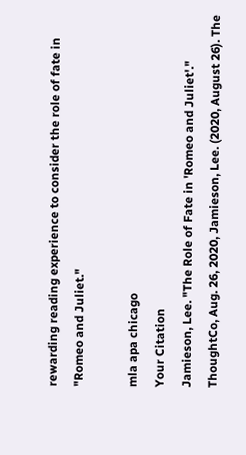rewarding reading experience to consider the role of fate in "Romeo and Juliet."

mla apa chicago
Your Citation
Jamieson, Lee. "The Role of Fate in 'Romeo and Juliet'." ThoughtCo, Aug. 26, 2020, Jamieson, Lee. (2020, August 26). The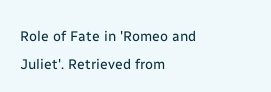Role of Fate in 'Romeo and Juliet'. Retrieved from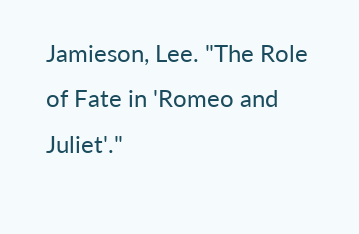Jamieson, Lee. "The Role of Fate in 'Romeo and Juliet'."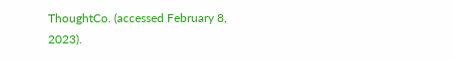ThoughtCo. (accessed February 8, 2023).